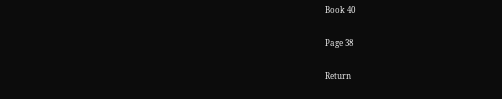Book 40

Page 38

Return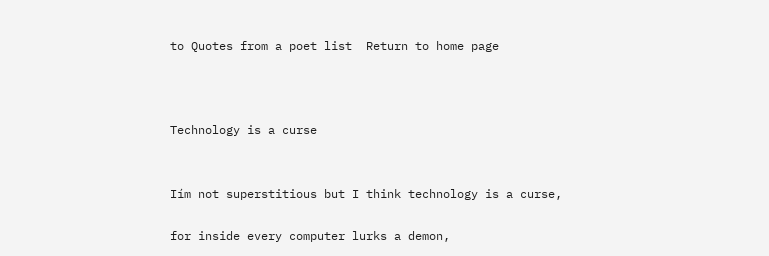to Quotes from a poet list  Return to home page



Technology is a curse


Iím not superstitious but I think technology is a curse,

for inside every computer lurks a demon,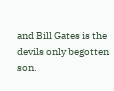and Bill Gates is the devils only begotten son.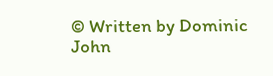© Written by Dominic John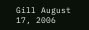Gill August 17, 2006